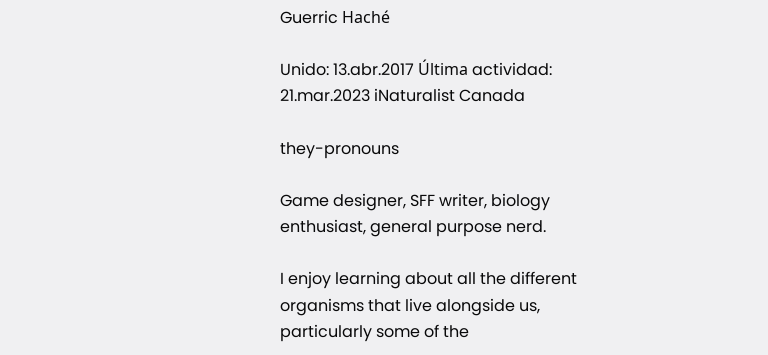Guerric Haché

Unido: 13.abr.2017 Última actividad: 21.mar.2023 iNaturalist Canada

they-pronouns

Game designer, SFF writer, biology enthusiast, general purpose nerd.

I enjoy learning about all the different organisms that live alongside us, particularly some of the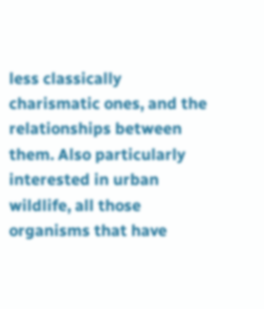less classically charismatic ones, and the relationships between them. Also particularly interested in urban wildlife, all those organisms that have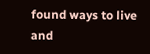found ways to live and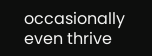occasionally even thrive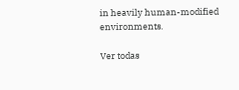in heavily human-modified environments.

Ver todas